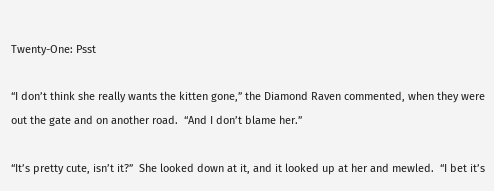Twenty-One: Psst

“I don’t think she really wants the kitten gone,” the Diamond Raven commented, when they were out the gate and on another road.  “And I don’t blame her.”

“It’s pretty cute, isn’t it?”  She looked down at it, and it looked up at her and mewled.  “I bet it’s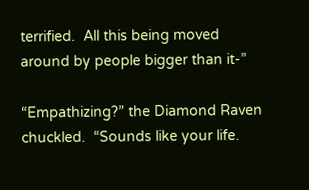terrified.  All this being moved around by people bigger than it-”

“Empathizing?” the Diamond Raven chuckled.  “Sounds like your life.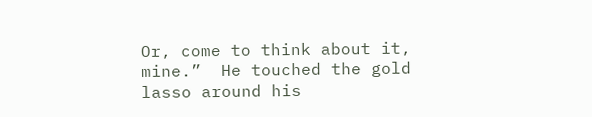Or, come to think about it, mine.”  He touched the gold lasso around his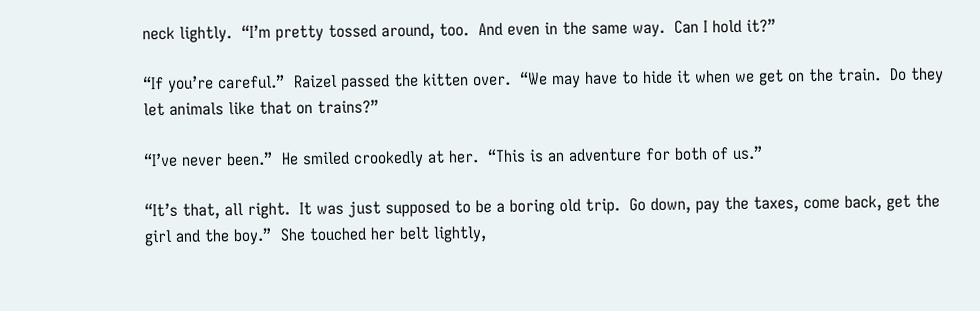neck lightly.  “I’m pretty tossed around, too.  And even in the same way.  Can I hold it?”

“If you’re careful.”  Raizel passed the kitten over.  “We may have to hide it when we get on the train.  Do they let animals like that on trains?”

“I’ve never been.”  He smiled crookedly at her.  “This is an adventure for both of us.”

“It’s that, all right.  It was just supposed to be a boring old trip.  Go down, pay the taxes, come back, get the girl and the boy.”  She touched her belt lightly,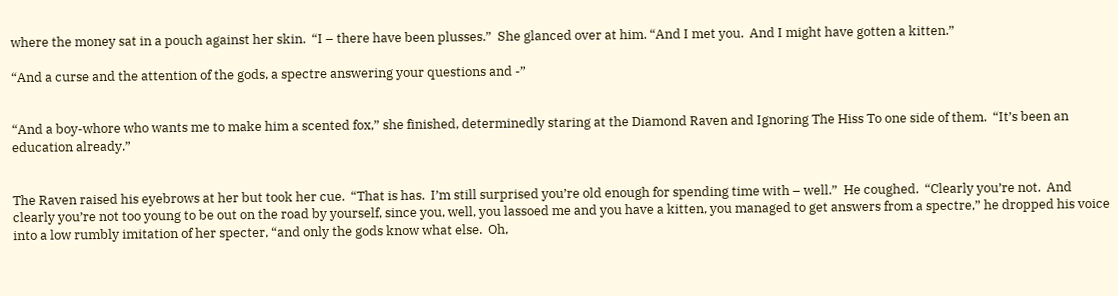where the money sat in a pouch against her skin.  “I – there have been plusses.”  She glanced over at him. “And I met you.  And I might have gotten a kitten.”

“And a curse and the attention of the gods, a spectre answering your questions and -”


“And a boy-whore who wants me to make him a scented fox,” she finished, determinedly staring at the Diamond Raven and Ignoring The Hiss To one side of them.  “It’s been an education already.”


The Raven raised his eyebrows at her but took her cue.  “That is has.  I’m still surprised you’re old enough for spending time with – well.”  He coughed.  “Clearly you’re not.  And clearly you’re not too young to be out on the road by yourself, since you, well, you lassoed me and you have a kitten, you managed to get answers from a spectre,” he dropped his voice into a low rumbly imitation of her specter, “and only the gods know what else.  Oh,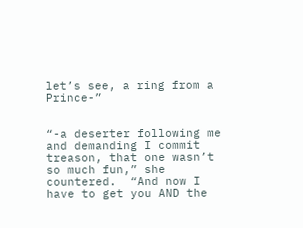let’s see, a ring from a Prince-”


“-a deserter following me and demanding I commit treason, that one wasn’t so much fun,” she countered.  “And now I have to get you AND the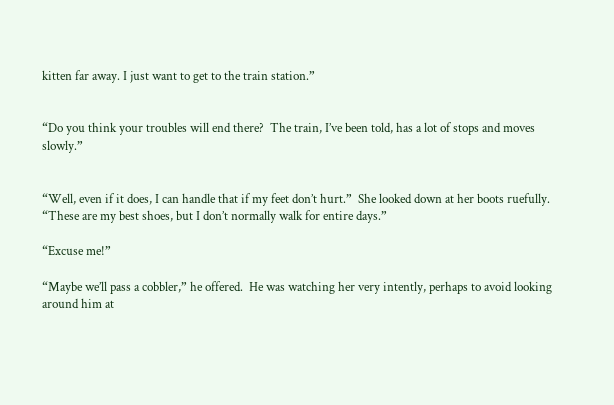kitten far away. I just want to get to the train station.”


“Do you think your troubles will end there?  The train, I’ve been told, has a lot of stops and moves slowly.”


“Well, even if it does, I can handle that if my feet don’t hurt.”  She looked down at her boots ruefully.  “These are my best shoes, but I don’t normally walk for entire days.”

“Excuse me!”

“Maybe we’ll pass a cobbler,” he offered.  He was watching her very intently, perhaps to avoid looking around him at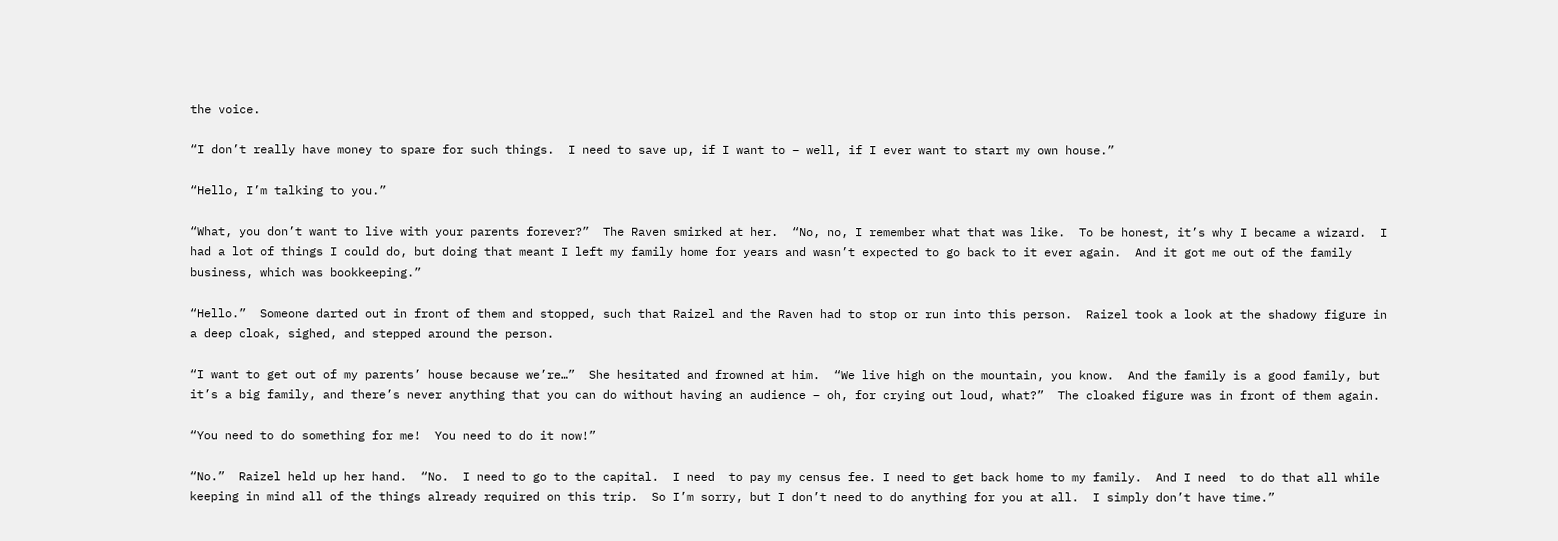the voice.

“I don’t really have money to spare for such things.  I need to save up, if I want to – well, if I ever want to start my own house.”

“Hello, I’m talking to you.”

“What, you don’t want to live with your parents forever?”  The Raven smirked at her.  “No, no, I remember what that was like.  To be honest, it’s why I became a wizard.  I had a lot of things I could do, but doing that meant I left my family home for years and wasn’t expected to go back to it ever again.  And it got me out of the family business, which was bookkeeping.”

“Hello.”  Someone darted out in front of them and stopped, such that Raizel and the Raven had to stop or run into this person.  Raizel took a look at the shadowy figure in a deep cloak, sighed, and stepped around the person.

“I want to get out of my parents’ house because we’re…”  She hesitated and frowned at him.  “We live high on the mountain, you know.  And the family is a good family, but it’s a big family, and there’s never anything that you can do without having an audience – oh, for crying out loud, what?”  The cloaked figure was in front of them again.

“You need to do something for me!  You need to do it now!”

“No.”  Raizel held up her hand.  “No.  I need to go to the capital.  I need  to pay my census fee. I need to get back home to my family.  And I need  to do that all while keeping in mind all of the things already required on this trip.  So I’m sorry, but I don’t need to do anything for you at all.  I simply don’t have time.”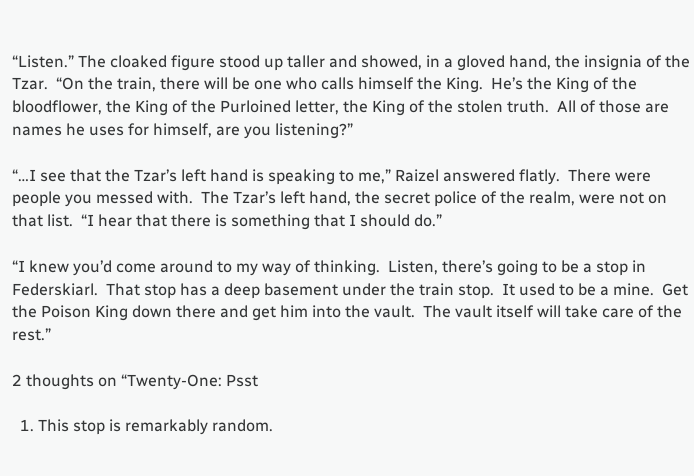“Listen.” The cloaked figure stood up taller and showed, in a gloved hand, the insignia of the Tzar.  “On the train, there will be one who calls himself the King.  He’s the King of the bloodflower, the King of the Purloined letter, the King of the stolen truth.  All of those are names he uses for himself, are you listening?”

“…I see that the Tzar’s left hand is speaking to me,” Raizel answered flatly.  There were people you messed with.  The Tzar’s left hand, the secret police of the realm, were not on that list.  “I hear that there is something that I should do.”

“I knew you’d come around to my way of thinking.  Listen, there’s going to be a stop in Federskiarl.  That stop has a deep basement under the train stop.  It used to be a mine.  Get the Poison King down there and get him into the vault.  The vault itself will take care of the rest.”

2 thoughts on “Twenty-One: Psst

  1. This stop is remarkably random.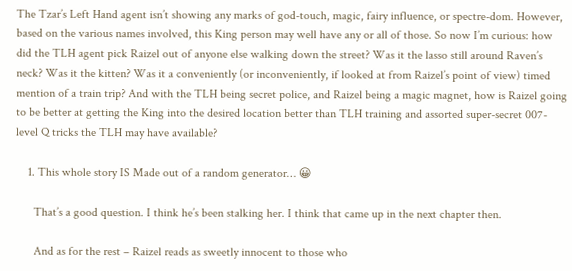The Tzar’s Left Hand agent isn’t showing any marks of god-touch, magic, fairy influence, or spectre-dom. However, based on the various names involved, this King person may well have any or all of those. So now I’m curious: how did the TLH agent pick Raizel out of anyone else walking down the street? Was it the lasso still around Raven’s neck? Was it the kitten? Was it a conveniently (or inconveniently, if looked at from Raizel’s point of view) timed mention of a train trip? And with the TLH being secret police, and Raizel being a magic magnet, how is Raizel going to be better at getting the King into the desired location better than TLH training and assorted super-secret 007-level Q tricks the TLH may have available?

    1. This whole story IS Made out of a random generator… 😀

      That’s a good question. I think he’s been stalking her. I think that came up in the next chapter then.

      And as for the rest – Raizel reads as sweetly innocent to those who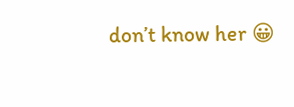don’t know her 😀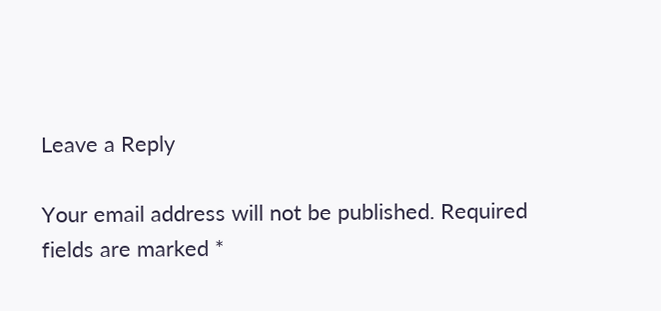Leave a Reply

Your email address will not be published. Required fields are marked *